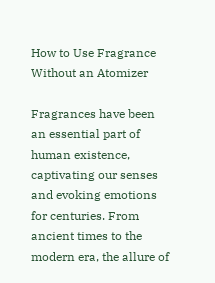How to Use Fragrance Without an Atomizer

Fragrances have been an essential part of human existence, captivating our senses and evoking emotions for centuries. From ancient times to the modern era, the allure of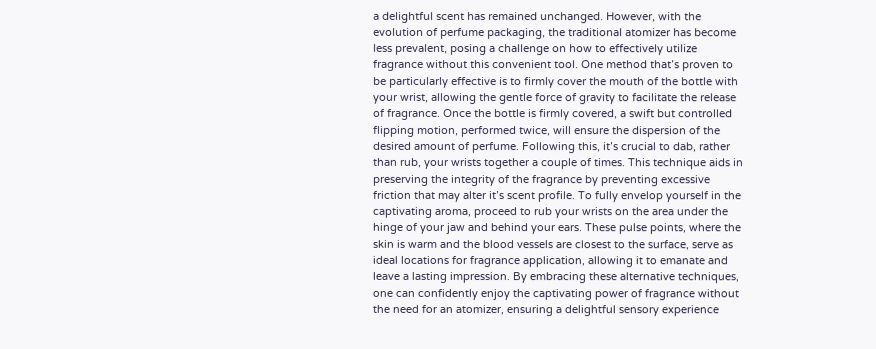a delightful scent has remained unchanged. However, with the evolution of perfume packaging, the traditional atomizer has become less prevalent, posing a challenge on how to effectively utilize fragrance without this convenient tool. One method that’s proven to be particularly effective is to firmly cover the mouth of the bottle with your wrist, allowing the gentle force of gravity to facilitate the release of fragrance. Once the bottle is firmly covered, a swift but controlled flipping motion, performed twice, will ensure the dispersion of the desired amount of perfume. Following this, it’s crucial to dab, rather than rub, your wrists together a couple of times. This technique aids in preserving the integrity of the fragrance by preventing excessive friction that may alter it’s scent profile. To fully envelop yourself in the captivating aroma, proceed to rub your wrists on the area under the hinge of your jaw and behind your ears. These pulse points, where the skin is warm and the blood vessels are closest to the surface, serve as ideal locations for fragrance application, allowing it to emanate and leave a lasting impression. By embracing these alternative techniques, one can confidently enjoy the captivating power of fragrance without the need for an atomizer, ensuring a delightful sensory experience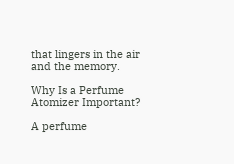that lingers in the air and the memory.

Why Is a Perfume Atomizer Important?

A perfume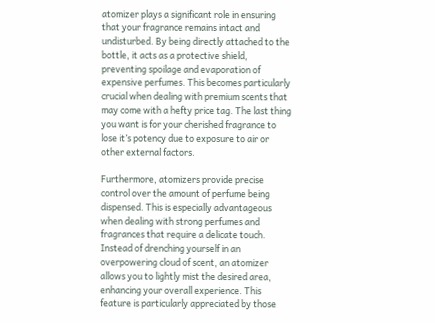atomizer plays a significant role in ensuring that your fragrance remains intact and undisturbed. By being directly attached to the bottle, it acts as a protective shield, preventing spoilage and evaporation of expensive perfumes. This becomes particularly crucial when dealing with premium scents that may come with a hefty price tag. The last thing you want is for your cherished fragrance to lose it’s potency due to exposure to air or other external factors.

Furthermore, atomizers provide precise control over the amount of perfume being dispensed. This is especially advantageous when dealing with strong perfumes and fragrances that require a delicate touch. Instead of drenching yourself in an overpowering cloud of scent, an atomizer allows you to lightly mist the desired area, enhancing your overall experience. This feature is particularly appreciated by those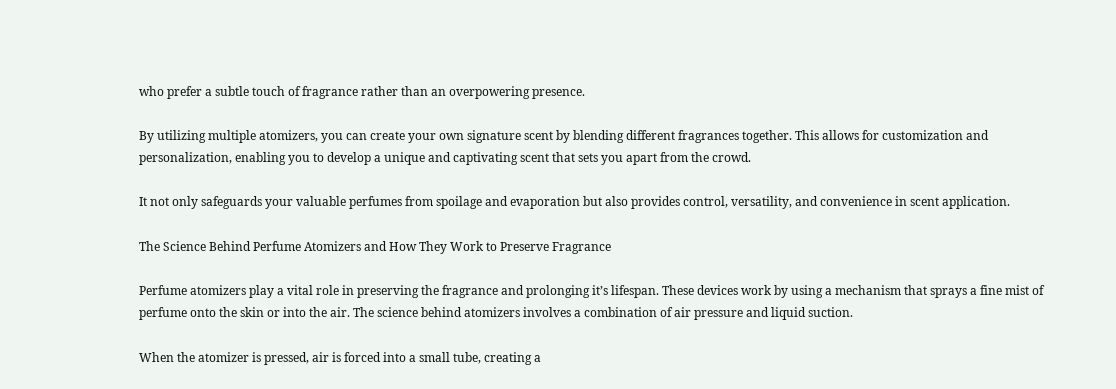who prefer a subtle touch of fragrance rather than an overpowering presence.

By utilizing multiple atomizers, you can create your own signature scent by blending different fragrances together. This allows for customization and personalization, enabling you to develop a unique and captivating scent that sets you apart from the crowd.

It not only safeguards your valuable perfumes from spoilage and evaporation but also provides control, versatility, and convenience in scent application.

The Science Behind Perfume Atomizers and How They Work to Preserve Fragrance

Perfume atomizers play a vital role in preserving the fragrance and prolonging it’s lifespan. These devices work by using a mechanism that sprays a fine mist of perfume onto the skin or into the air. The science behind atomizers involves a combination of air pressure and liquid suction.

When the atomizer is pressed, air is forced into a small tube, creating a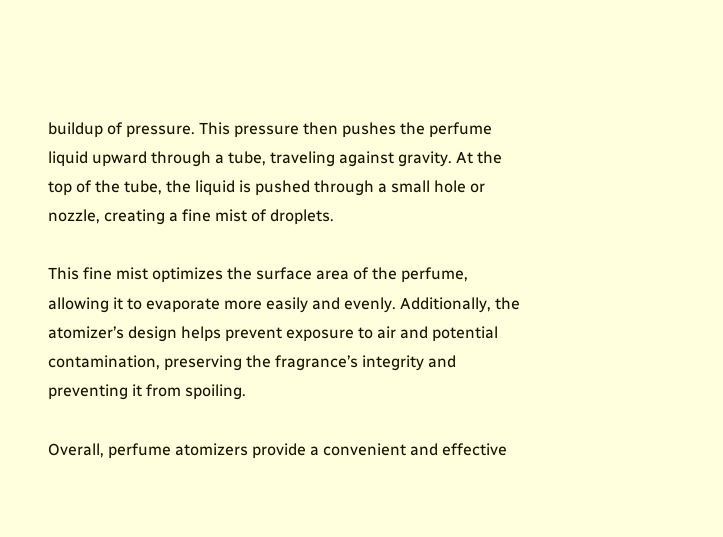buildup of pressure. This pressure then pushes the perfume liquid upward through a tube, traveling against gravity. At the top of the tube, the liquid is pushed through a small hole or nozzle, creating a fine mist of droplets.

This fine mist optimizes the surface area of the perfume, allowing it to evaporate more easily and evenly. Additionally, the atomizer’s design helps prevent exposure to air and potential contamination, preserving the fragrance’s integrity and preventing it from spoiling.

Overall, perfume atomizers provide a convenient and effective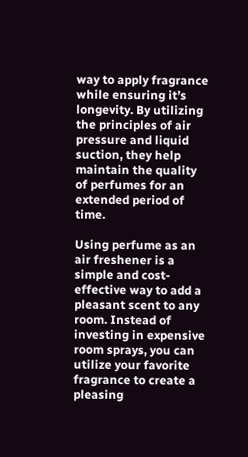way to apply fragrance while ensuring it’s longevity. By utilizing the principles of air pressure and liquid suction, they help maintain the quality of perfumes for an extended period of time.

Using perfume as an air freshener is a simple and cost-effective way to add a pleasant scent to any room. Instead of investing in expensive room sprays, you can utilize your favorite fragrance to create a pleasing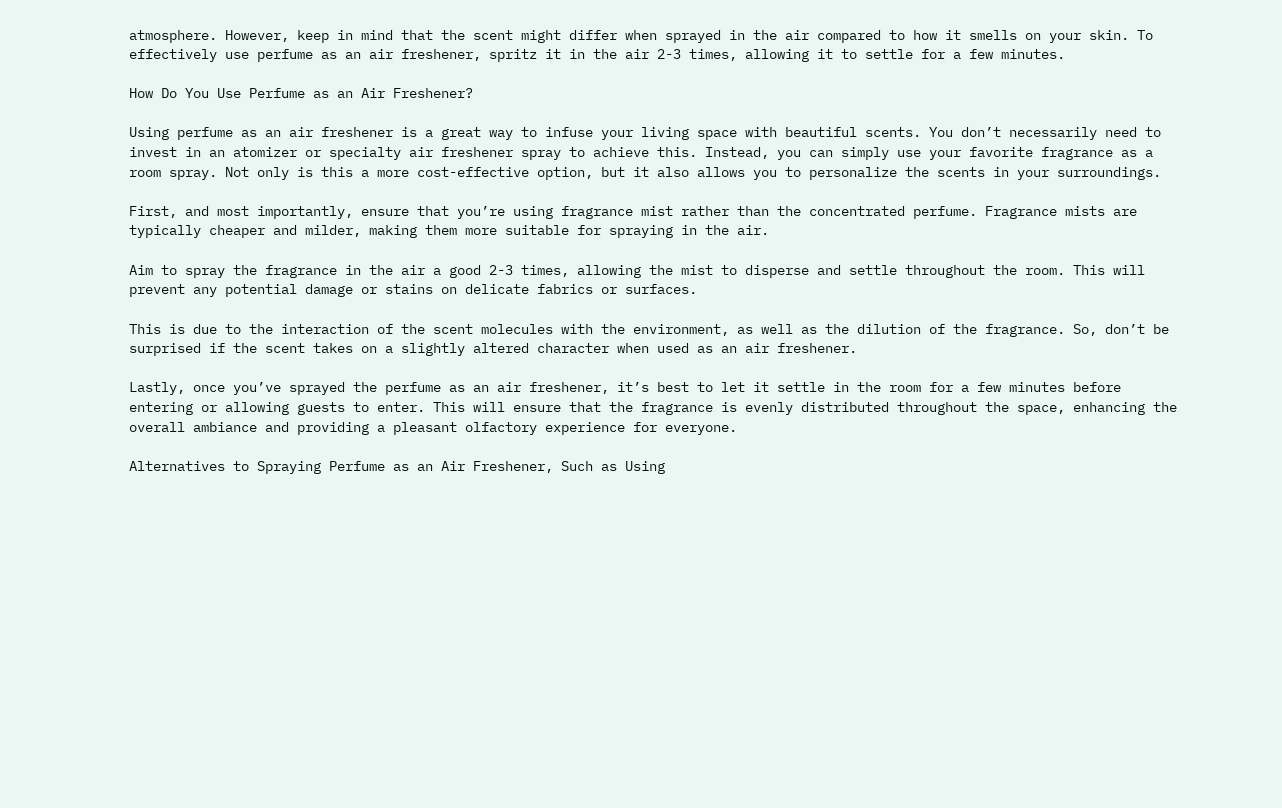atmosphere. However, keep in mind that the scent might differ when sprayed in the air compared to how it smells on your skin. To effectively use perfume as an air freshener, spritz it in the air 2-3 times, allowing it to settle for a few minutes.

How Do You Use Perfume as an Air Freshener?

Using perfume as an air freshener is a great way to infuse your living space with beautiful scents. You don’t necessarily need to invest in an atomizer or specialty air freshener spray to achieve this. Instead, you can simply use your favorite fragrance as a room spray. Not only is this a more cost-effective option, but it also allows you to personalize the scents in your surroundings.

First, and most importantly, ensure that you’re using fragrance mist rather than the concentrated perfume. Fragrance mists are typically cheaper and milder, making them more suitable for spraying in the air.

Aim to spray the fragrance in the air a good 2-3 times, allowing the mist to disperse and settle throughout the room. This will prevent any potential damage or stains on delicate fabrics or surfaces.

This is due to the interaction of the scent molecules with the environment, as well as the dilution of the fragrance. So, don’t be surprised if the scent takes on a slightly altered character when used as an air freshener.

Lastly, once you’ve sprayed the perfume as an air freshener, it’s best to let it settle in the room for a few minutes before entering or allowing guests to enter. This will ensure that the fragrance is evenly distributed throughout the space, enhancing the overall ambiance and providing a pleasant olfactory experience for everyone.

Alternatives to Spraying Perfume as an Air Freshener, Such as Using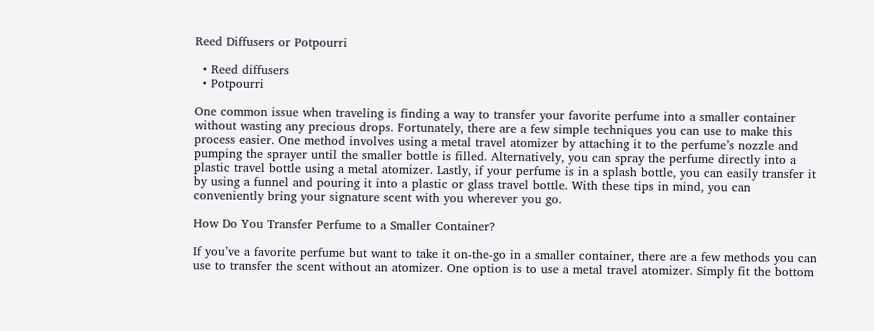Reed Diffusers or Potpourri

  • Reed diffusers
  • Potpourri

One common issue when traveling is finding a way to transfer your favorite perfume into a smaller container without wasting any precious drops. Fortunately, there are a few simple techniques you can use to make this process easier. One method involves using a metal travel atomizer by attaching it to the perfume’s nozzle and pumping the sprayer until the smaller bottle is filled. Alternatively, you can spray the perfume directly into a plastic travel bottle using a metal atomizer. Lastly, if your perfume is in a splash bottle, you can easily transfer it by using a funnel and pouring it into a plastic or glass travel bottle. With these tips in mind, you can conveniently bring your signature scent with you wherever you go.

How Do You Transfer Perfume to a Smaller Container?

If you’ve a favorite perfume but want to take it on-the-go in a smaller container, there are a few methods you can use to transfer the scent without an atomizer. One option is to use a metal travel atomizer. Simply fit the bottom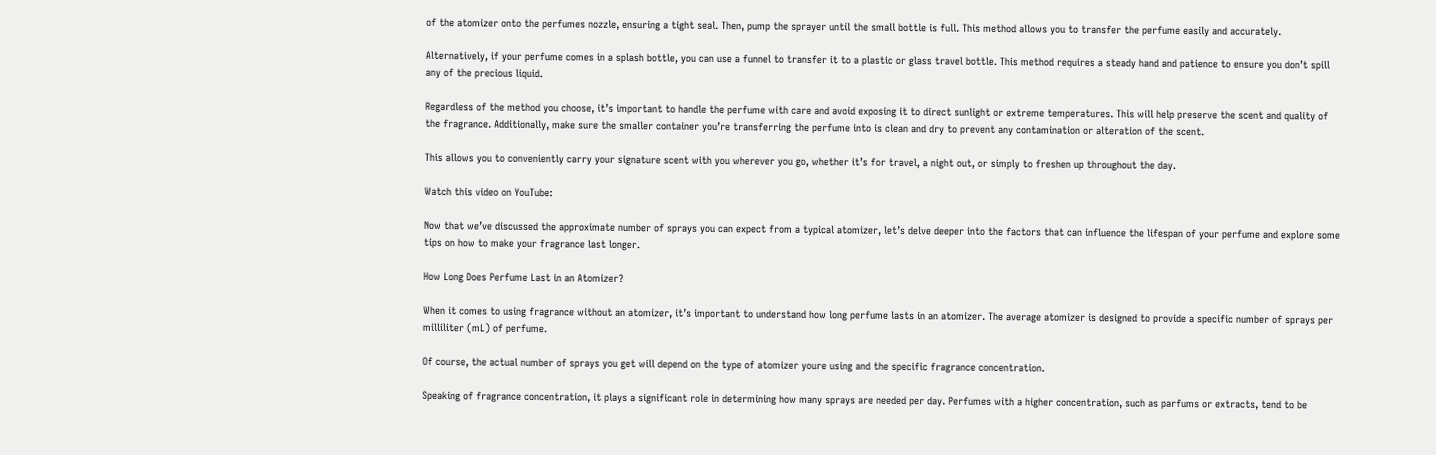of the atomizer onto the perfumes nozzle, ensuring a tight seal. Then, pump the sprayer until the small bottle is full. This method allows you to transfer the perfume easily and accurately.

Alternatively, if your perfume comes in a splash bottle, you can use a funnel to transfer it to a plastic or glass travel bottle. This method requires a steady hand and patience to ensure you don’t spill any of the precious liquid.

Regardless of the method you choose, it’s important to handle the perfume with care and avoid exposing it to direct sunlight or extreme temperatures. This will help preserve the scent and quality of the fragrance. Additionally, make sure the smaller container you’re transferring the perfume into is clean and dry to prevent any contamination or alteration of the scent.

This allows you to conveniently carry your signature scent with you wherever you go, whether it’s for travel, a night out, or simply to freshen up throughout the day.

Watch this video on YouTube:

Now that we’ve discussed the approximate number of sprays you can expect from a typical atomizer, let’s delve deeper into the factors that can influence the lifespan of your perfume and explore some tips on how to make your fragrance last longer.

How Long Does Perfume Last in an Atomizer?

When it comes to using fragrance without an atomizer, it’s important to understand how long perfume lasts in an atomizer. The average atomizer is designed to provide a specific number of sprays per milliliter (mL) of perfume.

Of course, the actual number of sprays you get will depend on the type of atomizer youre using and the specific fragrance concentration.

Speaking of fragrance concentration, it plays a significant role in determining how many sprays are needed per day. Perfumes with a higher concentration, such as parfums or extracts, tend to be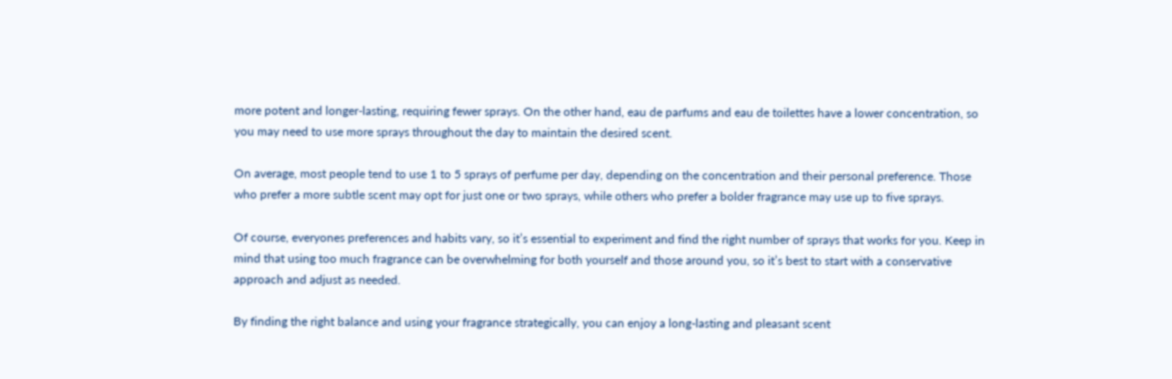more potent and longer-lasting, requiring fewer sprays. On the other hand, eau de parfums and eau de toilettes have a lower concentration, so you may need to use more sprays throughout the day to maintain the desired scent.

On average, most people tend to use 1 to 5 sprays of perfume per day, depending on the concentration and their personal preference. Those who prefer a more subtle scent may opt for just one or two sprays, while others who prefer a bolder fragrance may use up to five sprays.

Of course, everyones preferences and habits vary, so it’s essential to experiment and find the right number of sprays that works for you. Keep in mind that using too much fragrance can be overwhelming for both yourself and those around you, so it’s best to start with a conservative approach and adjust as needed.

By finding the right balance and using your fragrance strategically, you can enjoy a long-lasting and pleasant scent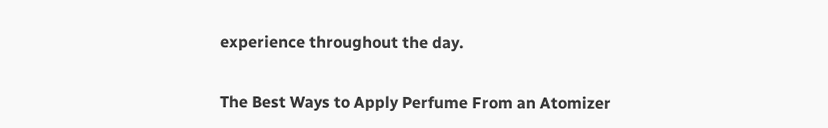experience throughout the day.

The Best Ways to Apply Perfume From an Atomizer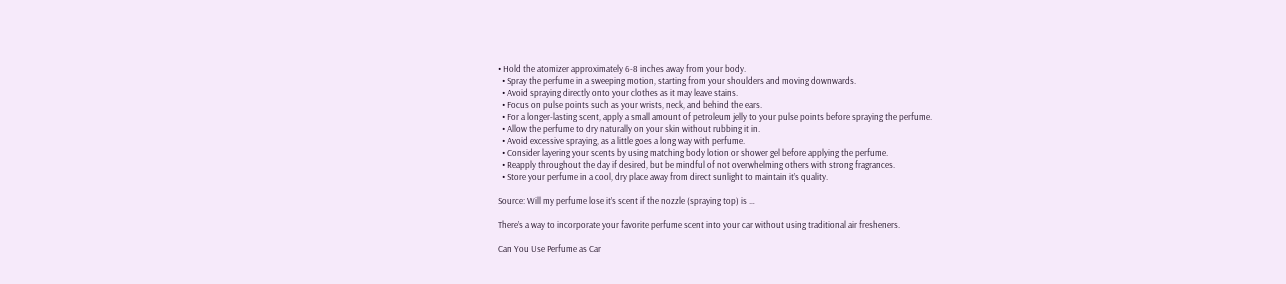• Hold the atomizer approximately 6-8 inches away from your body.
  • Spray the perfume in a sweeping motion, starting from your shoulders and moving downwards.
  • Avoid spraying directly onto your clothes as it may leave stains.
  • Focus on pulse points such as your wrists, neck, and behind the ears.
  • For a longer-lasting scent, apply a small amount of petroleum jelly to your pulse points before spraying the perfume.
  • Allow the perfume to dry naturally on your skin without rubbing it in.
  • Avoid excessive spraying, as a little goes a long way with perfume.
  • Consider layering your scents by using matching body lotion or shower gel before applying the perfume.
  • Reapply throughout the day if desired, but be mindful of not overwhelming others with strong fragrances.
  • Store your perfume in a cool, dry place away from direct sunlight to maintain it’s quality.

Source: Will my perfume lose it’s scent if the nozzle (spraying top) is …

There’s a way to incorporate your favorite perfume scent into your car without using traditional air fresheners.

Can You Use Perfume as Car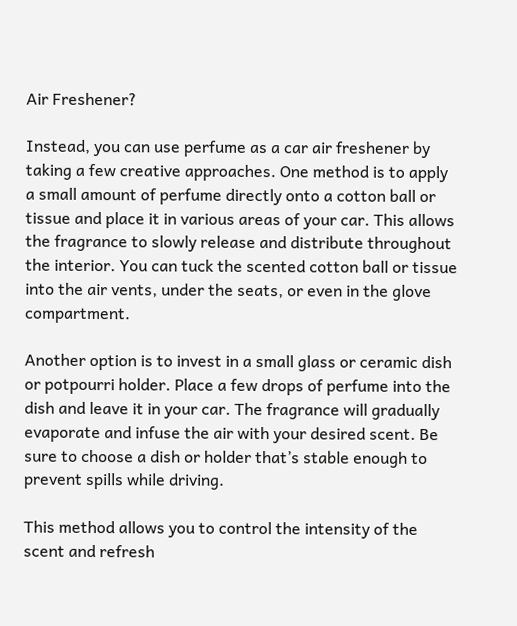Air Freshener?

Instead, you can use perfume as a car air freshener by taking a few creative approaches. One method is to apply a small amount of perfume directly onto a cotton ball or tissue and place it in various areas of your car. This allows the fragrance to slowly release and distribute throughout the interior. You can tuck the scented cotton ball or tissue into the air vents, under the seats, or even in the glove compartment.

Another option is to invest in a small glass or ceramic dish or potpourri holder. Place a few drops of perfume into the dish and leave it in your car. The fragrance will gradually evaporate and infuse the air with your desired scent. Be sure to choose a dish or holder that’s stable enough to prevent spills while driving.

This method allows you to control the intensity of the scent and refresh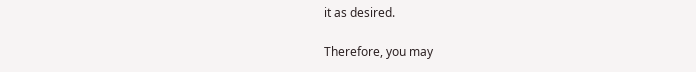it as desired.

Therefore, you may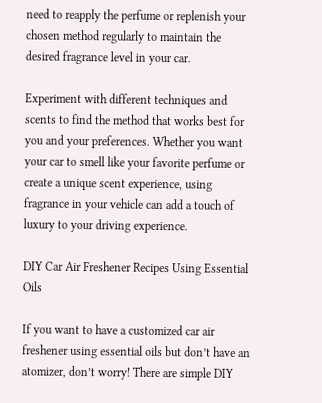need to reapply the perfume or replenish your chosen method regularly to maintain the desired fragrance level in your car.

Experiment with different techniques and scents to find the method that works best for you and your preferences. Whether you want your car to smell like your favorite perfume or create a unique scent experience, using fragrance in your vehicle can add a touch of luxury to your driving experience.

DIY Car Air Freshener Recipes Using Essential Oils

If you want to have a customized car air freshener using essential oils but don’t have an atomizer, don’t worry! There are simple DIY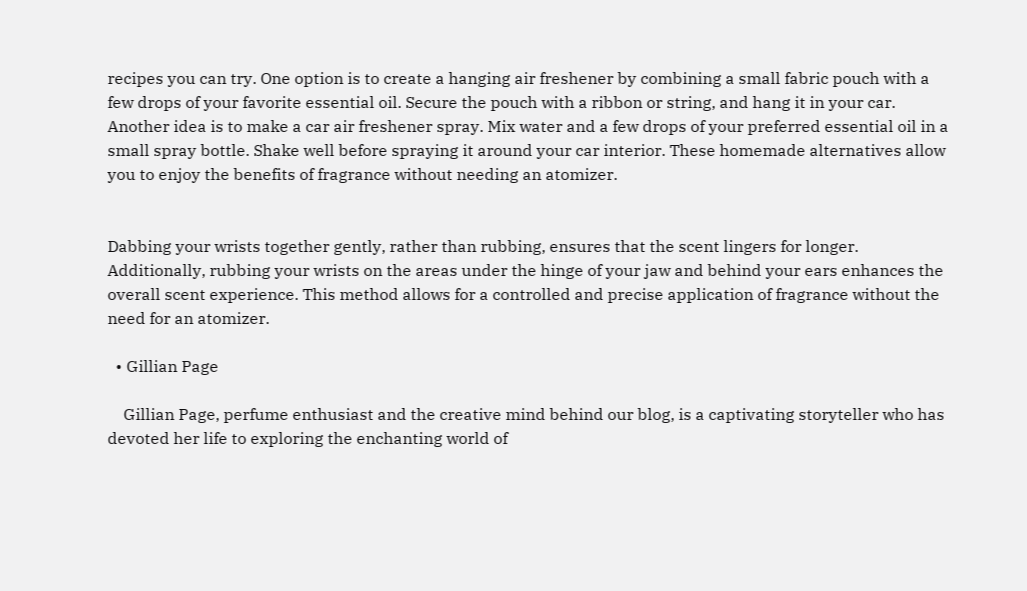recipes you can try. One option is to create a hanging air freshener by combining a small fabric pouch with a few drops of your favorite essential oil. Secure the pouch with a ribbon or string, and hang it in your car. Another idea is to make a car air freshener spray. Mix water and a few drops of your preferred essential oil in a small spray bottle. Shake well before spraying it around your car interior. These homemade alternatives allow you to enjoy the benefits of fragrance without needing an atomizer.


Dabbing your wrists together gently, rather than rubbing, ensures that the scent lingers for longer. Additionally, rubbing your wrists on the areas under the hinge of your jaw and behind your ears enhances the overall scent experience. This method allows for a controlled and precise application of fragrance without the need for an atomizer.

  • Gillian Page

    Gillian Page, perfume enthusiast and the creative mind behind our blog, is a captivating storyteller who has devoted her life to exploring the enchanting world of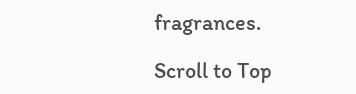fragrances.

Scroll to Top